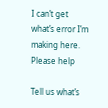I can’t get what’s error I’m making here. Please help

Tell us what’s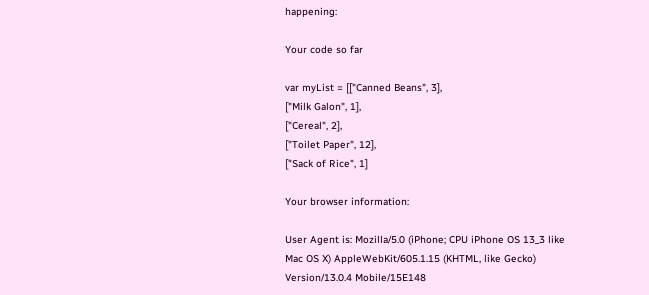happening:

Your code so far

var myList = [["Canned Beans", 3],
["Milk Galon", 1],
["Cereal", 2],
["Toilet Paper", 12],
["Sack of Rice", 1]

Your browser information:

User Agent is: Mozilla/5.0 (iPhone; CPU iPhone OS 13_3 like Mac OS X) AppleWebKit/605.1.15 (KHTML, like Gecko) Version/13.0.4 Mobile/15E148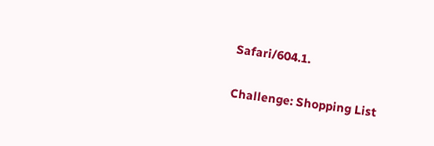Safari/604.1.

Challenge: Shopping List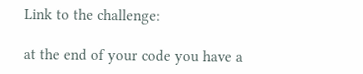Link to the challenge:

at the end of your code you have a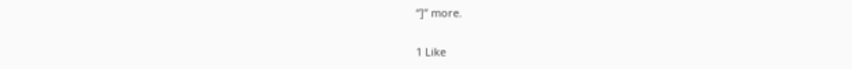“]” more.

1 Like